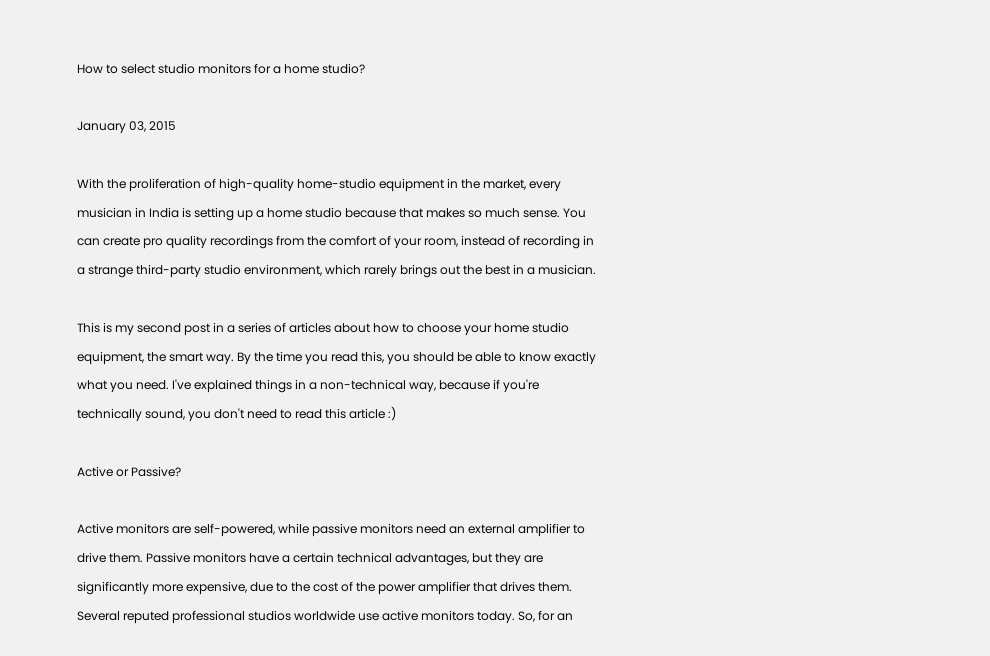How to select studio monitors for a home studio?

January 03, 2015

With the proliferation of high-quality home-studio equipment in the market, every musician in India is setting up a home studio because that makes so much sense. You can create pro quality recordings from the comfort of your room, instead of recording in a strange third-party studio environment, which rarely brings out the best in a musician.

This is my second post in a series of articles about how to choose your home studio equipment, the smart way. By the time you read this, you should be able to know exactly what you need. I've explained things in a non-technical way, because if you're technically sound, you don't need to read this article :)

Active or Passive?

Active monitors are self-powered, while passive monitors need an external amplifier to drive them. Passive monitors have a certain technical advantages, but they are significantly more expensive, due to the cost of the power amplifier that drives them. Several reputed professional studios worldwide use active monitors today. So, for an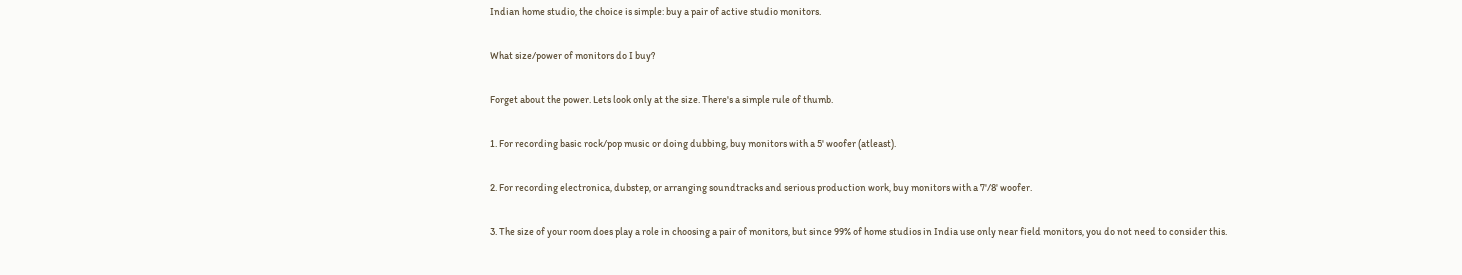Indian home studio, the choice is simple: buy a pair of active studio monitors.

What size/power of monitors do I buy?

Forget about the power. Lets look only at the size. There's a simple rule of thumb.

1. For recording basic rock/pop music or doing dubbing, buy monitors with a 5' woofer (atleast).

2. For recording electronica, dubstep, or arranging soundtracks and serious production work, buy monitors with a 7'/8' woofer.

3. The size of your room does play a role in choosing a pair of monitors, but since 99% of home studios in India use only near field monitors, you do not need to consider this.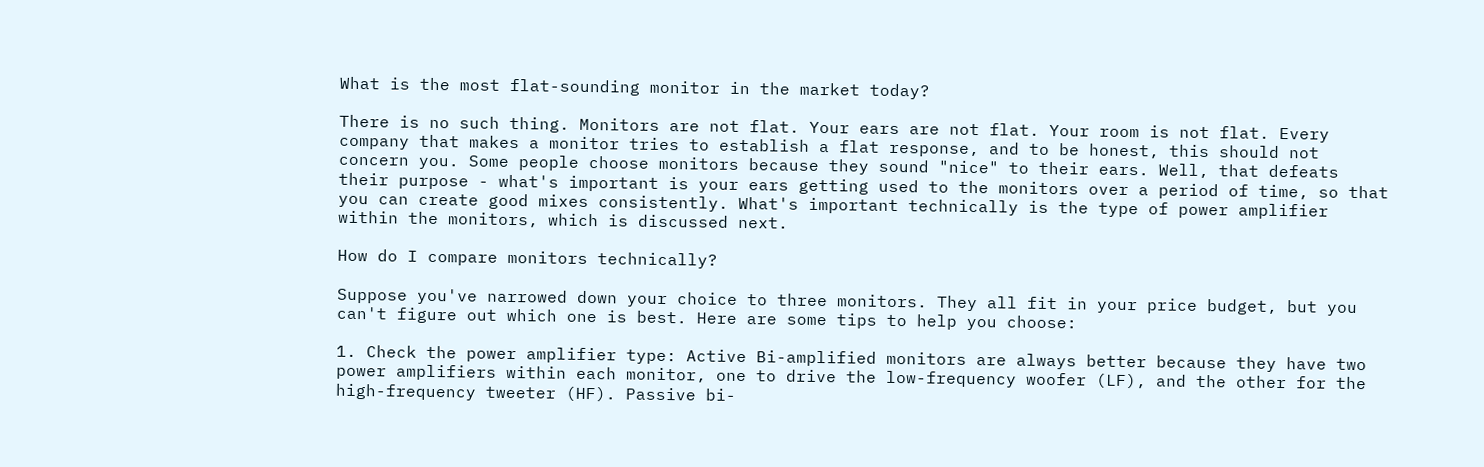What is the most flat-sounding monitor in the market today?

There is no such thing. Monitors are not flat. Your ears are not flat. Your room is not flat. Every company that makes a monitor tries to establish a flat response, and to be honest, this should not concern you. Some people choose monitors because they sound "nice" to their ears. Well, that defeats their purpose - what's important is your ears getting used to the monitors over a period of time, so that you can create good mixes consistently. What's important technically is the type of power amplifier within the monitors, which is discussed next.

How do I compare monitors technically?

Suppose you've narrowed down your choice to three monitors. They all fit in your price budget, but you can't figure out which one is best. Here are some tips to help you choose:

1. Check the power amplifier type: Active Bi-amplified monitors are always better because they have two power amplifiers within each monitor, one to drive the low-frequency woofer (LF), and the other for the high-frequency tweeter (HF). Passive bi-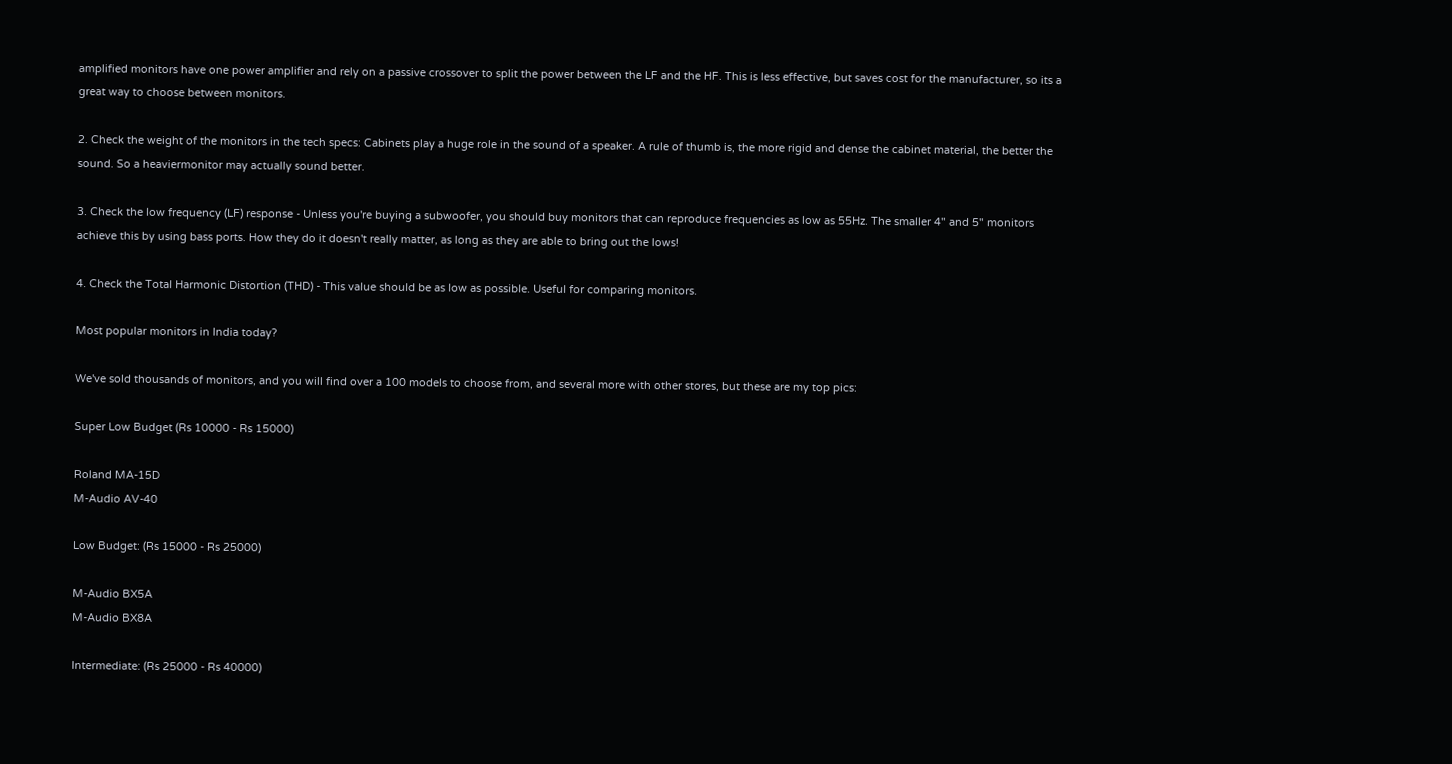amplified monitors have one power amplifier and rely on a passive crossover to split the power between the LF and the HF. This is less effective, but saves cost for the manufacturer, so its a great way to choose between monitors.

2. Check the weight of the monitors in the tech specs: Cabinets play a huge role in the sound of a speaker. A rule of thumb is, the more rigid and dense the cabinet material, the better the sound. So a heaviermonitor may actually sound better.

3. Check the low frequency (LF) response - Unless you're buying a subwoofer, you should buy monitors that can reproduce frequencies as low as 55Hz. The smaller 4" and 5" monitors achieve this by using bass ports. How they do it doesn't really matter, as long as they are able to bring out the lows!

4. Check the Total Harmonic Distortion (THD) - This value should be as low as possible. Useful for comparing monitors.

Most popular monitors in India today?

We've sold thousands of monitors, and you will find over a 100 models to choose from, and several more with other stores, but these are my top pics:

Super Low Budget (Rs 10000 - Rs 15000)

Roland MA-15D
M-Audio AV-40

Low Budget: (Rs 15000 - Rs 25000)

M-Audio BX5A
M-Audio BX8A

Intermediate: (Rs 25000 - Rs 40000)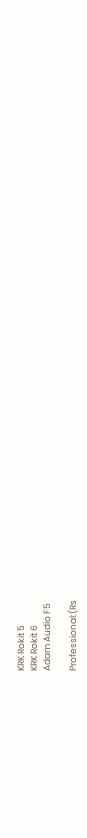KRK Rokit 5
KRK Rokit 6
Adam Audio F5

Professional:(Rs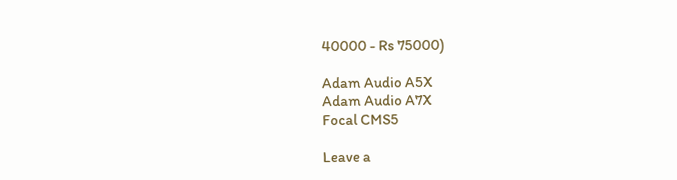40000 - Rs 75000)

Adam Audio A5X
Adam Audio A7X
Focal CMS5

Leave a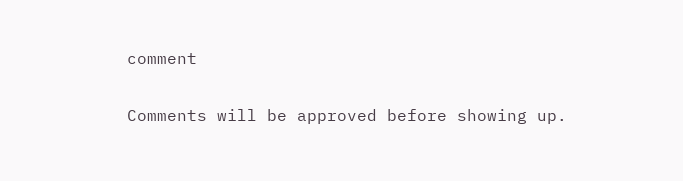comment

Comments will be approved before showing up.